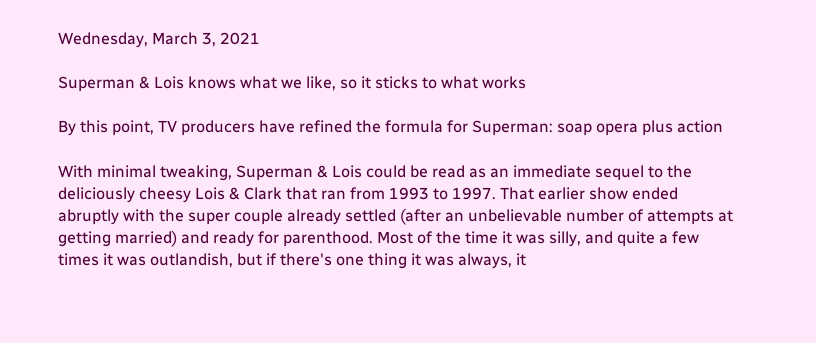Wednesday, March 3, 2021

Superman & Lois knows what we like, so it sticks to what works

By this point, TV producers have refined the formula for Superman: soap opera plus action

With minimal tweaking, Superman & Lois could be read as an immediate sequel to the deliciously cheesy Lois & Clark that ran from 1993 to 1997. That earlier show ended abruptly with the super couple already settled (after an unbelievable number of attempts at getting married) and ready for parenthood. Most of the time it was silly, and quite a few times it was outlandish, but if there's one thing it was always, it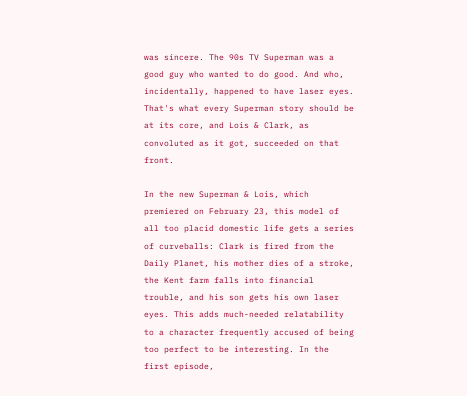was sincere. The 90s TV Superman was a good guy who wanted to do good. And who, incidentally, happened to have laser eyes. That's what every Superman story should be at its core, and Lois & Clark, as convoluted as it got, succeeded on that front.

In the new Superman & Lois, which premiered on February 23, this model of all too placid domestic life gets a series of curveballs: Clark is fired from the Daily Planet, his mother dies of a stroke, the Kent farm falls into financial trouble, and his son gets his own laser eyes. This adds much-needed relatability to a character frequently accused of being too perfect to be interesting. In the first episode,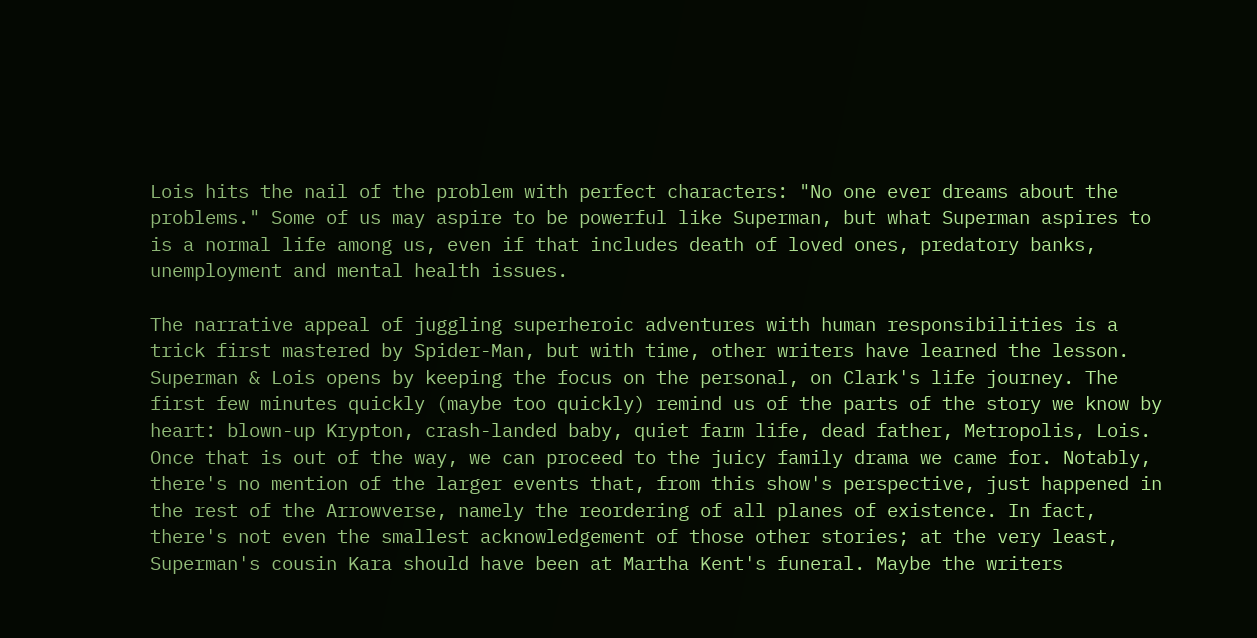Lois hits the nail of the problem with perfect characters: "No one ever dreams about the problems." Some of us may aspire to be powerful like Superman, but what Superman aspires to is a normal life among us, even if that includes death of loved ones, predatory banks, unemployment and mental health issues.

The narrative appeal of juggling superheroic adventures with human responsibilities is a trick first mastered by Spider-Man, but with time, other writers have learned the lesson. Superman & Lois opens by keeping the focus on the personal, on Clark's life journey. The first few minutes quickly (maybe too quickly) remind us of the parts of the story we know by heart: blown-up Krypton, crash-landed baby, quiet farm life, dead father, Metropolis, Lois. Once that is out of the way, we can proceed to the juicy family drama we came for. Notably, there's no mention of the larger events that, from this show's perspective, just happened in the rest of the Arrowverse, namely the reordering of all planes of existence. In fact, there's not even the smallest acknowledgement of those other stories; at the very least, Superman's cousin Kara should have been at Martha Kent's funeral. Maybe the writers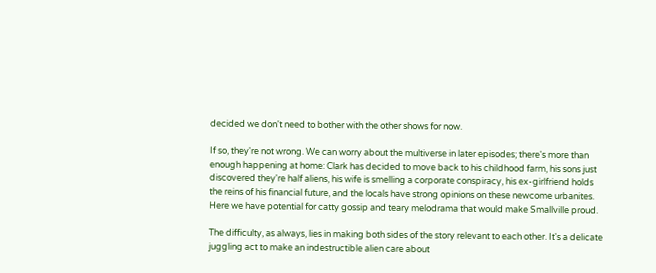decided we don't need to bother with the other shows for now.

If so, they're not wrong. We can worry about the multiverse in later episodes; there's more than enough happening at home: Clark has decided to move back to his childhood farm, his sons just discovered they're half aliens, his wife is smelling a corporate conspiracy, his ex-girlfriend holds the reins of his financial future, and the locals have strong opinions on these newcome urbanites. Here we have potential for catty gossip and teary melodrama that would make Smallville proud.

The difficulty, as always, lies in making both sides of the story relevant to each other. It's a delicate juggling act to make an indestructible alien care about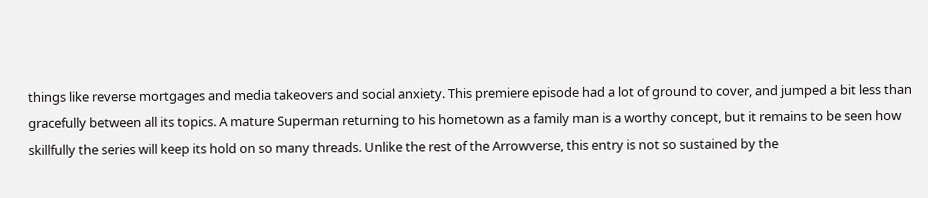things like reverse mortgages and media takeovers and social anxiety. This premiere episode had a lot of ground to cover, and jumped a bit less than gracefully between all its topics. A mature Superman returning to his hometown as a family man is a worthy concept, but it remains to be seen how skillfully the series will keep its hold on so many threads. Unlike the rest of the Arrowverse, this entry is not so sustained by the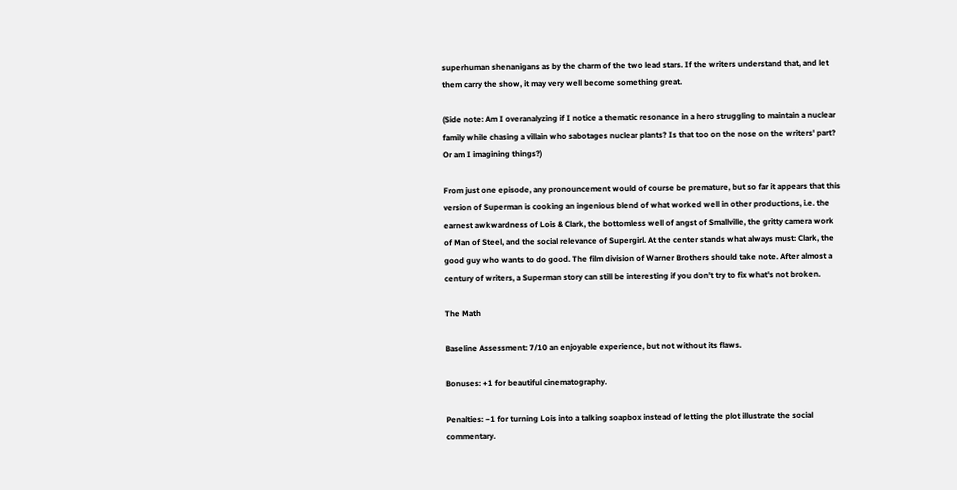superhuman shenanigans as by the charm of the two lead stars. If the writers understand that, and let them carry the show, it may very well become something great.

(Side note: Am I overanalyzing if I notice a thematic resonance in a hero struggling to maintain a nuclear family while chasing a villain who sabotages nuclear plants? Is that too on the nose on the writers' part? Or am I imagining things?)

From just one episode, any pronouncement would of course be premature, but so far it appears that this version of Superman is cooking an ingenious blend of what worked well in other productions, i.e. the earnest awkwardness of Lois & Clark, the bottomless well of angst of Smallville, the gritty camera work of Man of Steel, and the social relevance of Supergirl. At the center stands what always must: Clark, the good guy who wants to do good. The film division of Warner Brothers should take note. After almost a century of writers, a Superman story can still be interesting if you don't try to fix what's not broken.

The Math

Baseline Assessment: 7/10 an enjoyable experience, but not without its flaws.

Bonuses: +1 for beautiful cinematography.

Penalties: −1 for turning Lois into a talking soapbox instead of letting the plot illustrate the social commentary.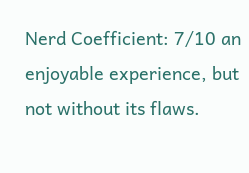Nerd Coefficient: 7/10 an enjoyable experience, but not without its flaws.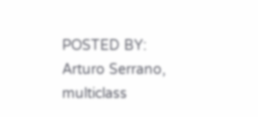POSTED BY: Arturo Serrano, multiclass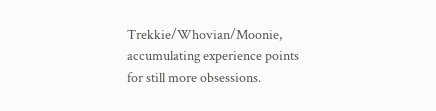Trekkie/Whovian/Moonie, accumulating experience points for still more obsessions.